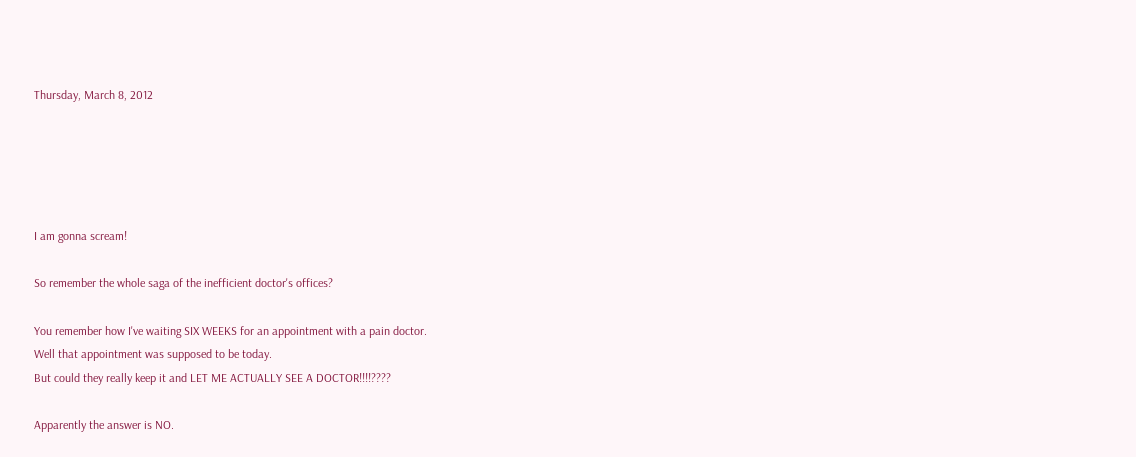Thursday, March 8, 2012





I am gonna scream!

So remember the whole saga of the inefficient doctor's offices?

You remember how I've waiting SIX WEEKS for an appointment with a pain doctor.
Well that appointment was supposed to be today.
But could they really keep it and LET ME ACTUALLY SEE A DOCTOR!!!!????

Apparently the answer is NO.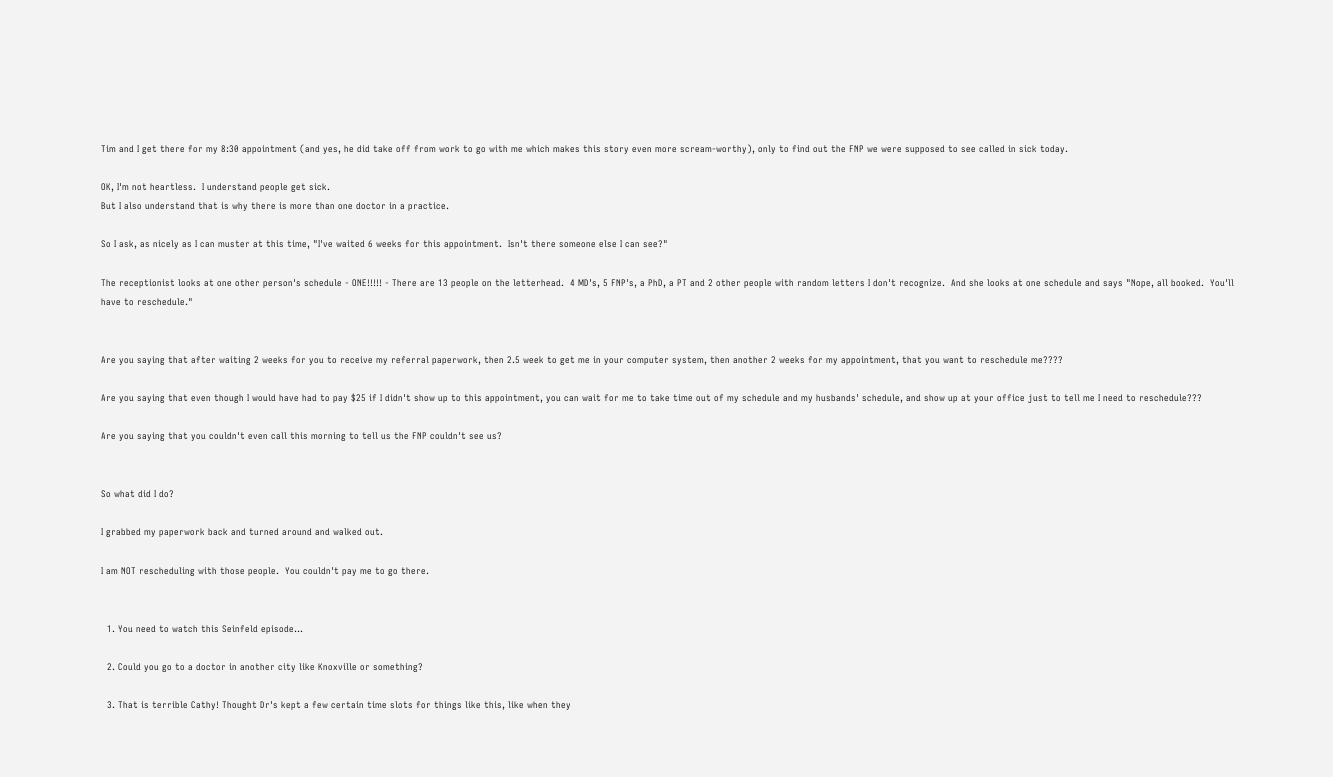Tim and I get there for my 8:30 appointment (and yes, he did take off from work to go with me which makes this story even more scream-worthy), only to find out the FNP we were supposed to see called in sick today.

OK, I'm not heartless.  I understand people get sick.
But I also understand that is why there is more than one doctor in a practice.

So I ask, as nicely as I can muster at this time, "I've waited 6 weeks for this appointment.  Isn't there someone else I can see?"

The receptionist looks at one other person's schedule - ONE!!!!! - There are 13 people on the letterhead.  4 MD's, 5 FNP's, a PhD, a PT and 2 other people with random letters I don't recognize.  And she looks at one schedule and says "Nope, all booked.  You'll have to reschedule."


Are you saying that after waiting 2 weeks for you to receive my referral paperwork, then 2.5 week to get me in your computer system, then another 2 weeks for my appointment, that you want to reschedule me????

Are you saying that even though I would have had to pay $25 if I didn't show up to this appointment, you can wait for me to take time out of my schedule and my husbands' schedule, and show up at your office just to tell me I need to reschedule???

Are you saying that you couldn't even call this morning to tell us the FNP couldn't see us?


So what did I do?

I grabbed my paperwork back and turned around and walked out.

I am NOT rescheduling with those people.  You couldn't pay me to go there.


  1. You need to watch this Seinfeld episode...

  2. Could you go to a doctor in another city like Knoxville or something?

  3. That is terrible Cathy! Thought Dr's kept a few certain time slots for things like this, like when they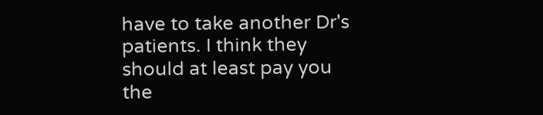have to take another Dr's patients. I think they should at least pay you the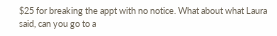$25 for breaking the appt with no notice. What about what Laura said, can you go to a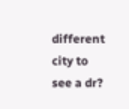different city to see a dr?